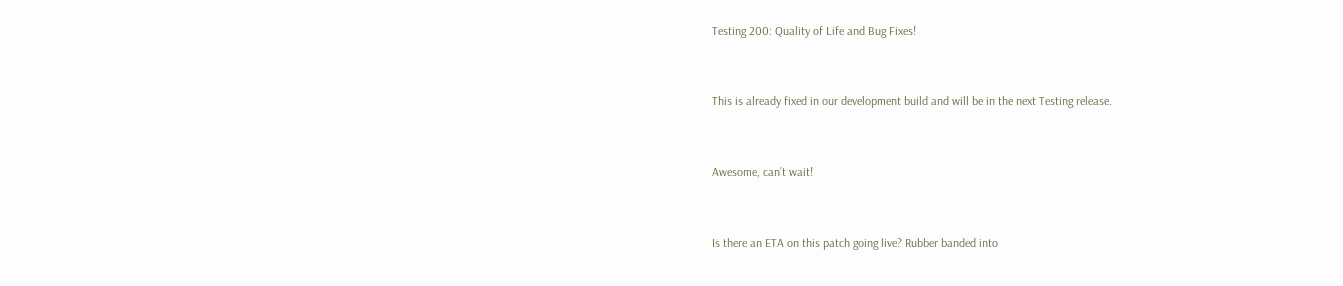Testing 200: Quality of Life and Bug Fixes!


This is already fixed in our development build and will be in the next Testing release.


Awesome, can’t wait!


Is there an ETA on this patch going live? Rubber banded into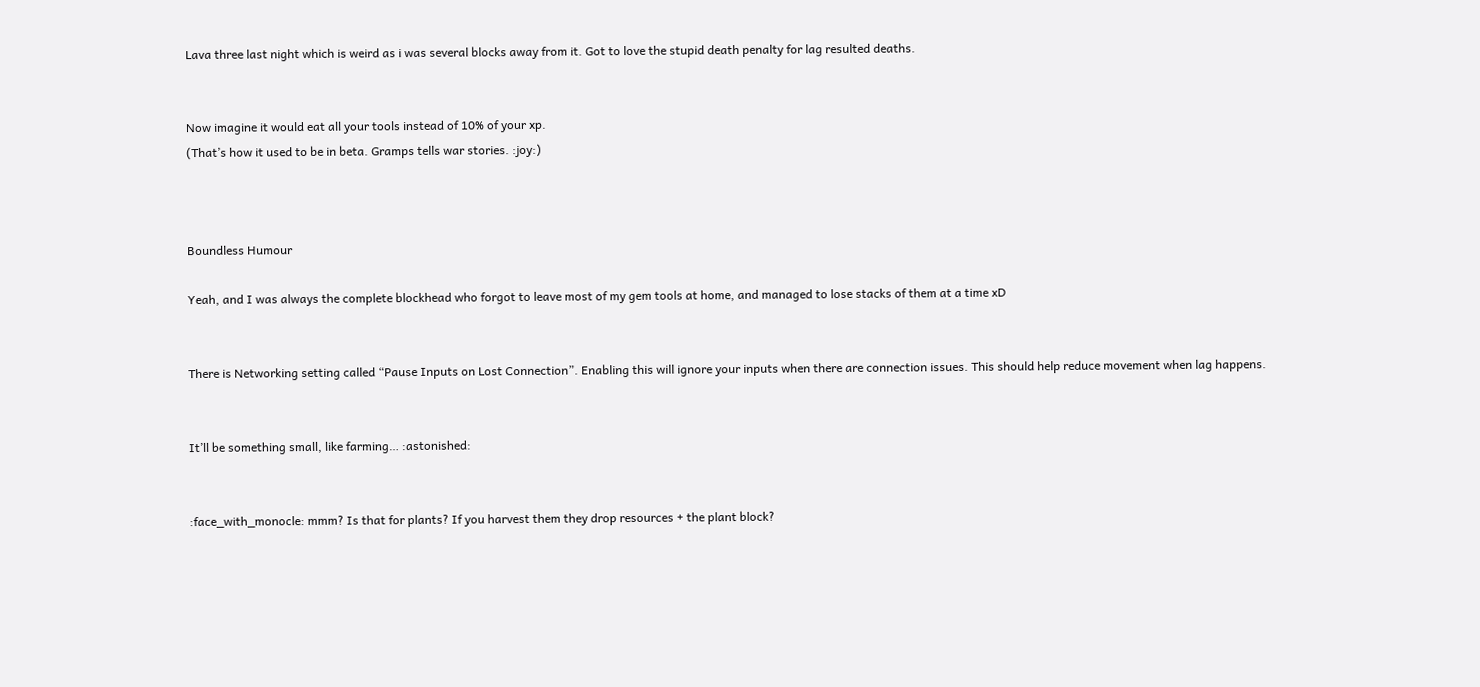Lava three last night which is weird as i was several blocks away from it. Got to love the stupid death penalty for lag resulted deaths.


Now imagine it would eat all your tools instead of 10% of your xp.
(That’s how it used to be in beta. Gramps tells war stories. :joy:)



Boundless Humour

Yeah, and I was always the complete blockhead who forgot to leave most of my gem tools at home, and managed to lose stacks of them at a time xD


There is Networking setting called “Pause Inputs on Lost Connection”. Enabling this will ignore your inputs when there are connection issues. This should help reduce movement when lag happens.


It’ll be something small, like farming… :astonished:


:face_with_monocle: mmm? Is that for plants? If you harvest them they drop resources + the plant block?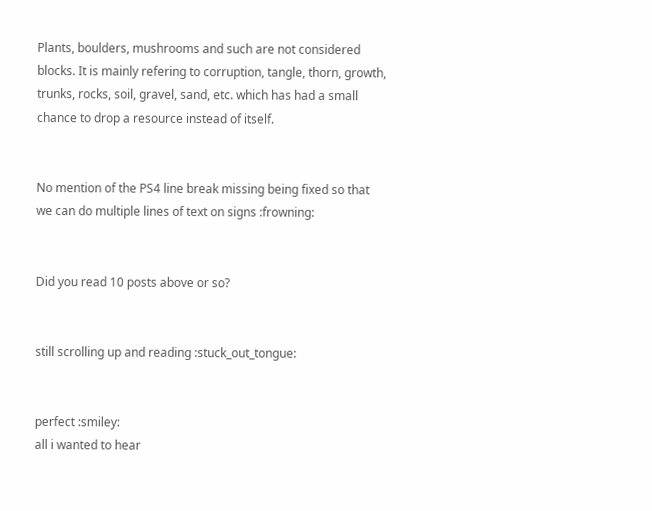Plants, boulders, mushrooms and such are not considered blocks. It is mainly refering to corruption, tangle, thorn, growth, trunks, rocks, soil, gravel, sand, etc. which has had a small chance to drop a resource instead of itself.


No mention of the PS4 line break missing being fixed so that we can do multiple lines of text on signs :frowning:


Did you read 10 posts above or so?


still scrolling up and reading :stuck_out_tongue:


perfect :smiley:
all i wanted to hear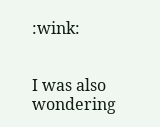:wink:


I was also wondering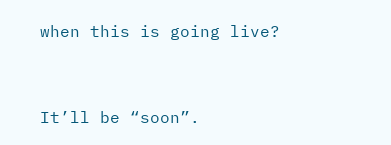when this is going live?


It’ll be “soon”.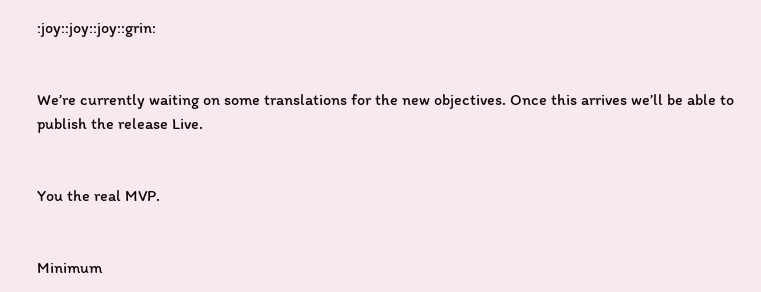:joy::joy::joy::grin:


We’re currently waiting on some translations for the new objectives. Once this arrives we’ll be able to publish the release Live.


You the real MVP.


Minimum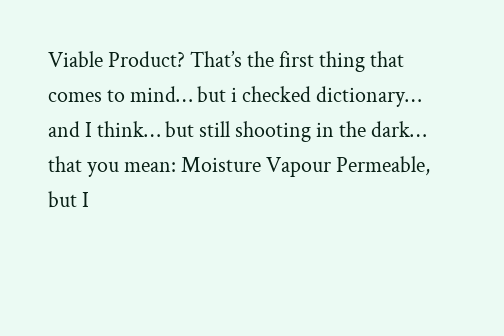Viable Product? That’s the first thing that comes to mind… but i checked dictionary… and I think… but still shooting in the dark… that you mean: Moisture Vapour Permeable, but I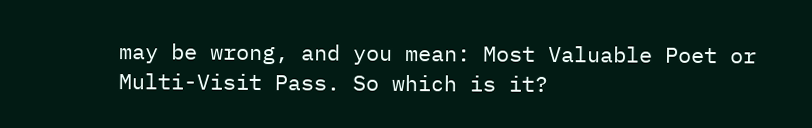may be wrong, and you mean: Most Valuable Poet or Multi-Visit Pass. So which is it?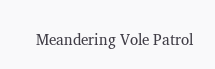Meandering Vole Patrol